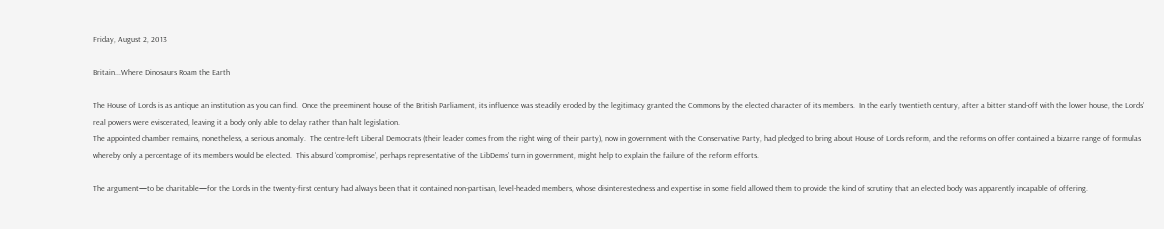Friday, August 2, 2013

Britain...Where Dinosaurs Roam the Earth

The House of Lords is as antique an institution as you can find.  Once the preeminent house of the British Parliament, its influence was steadily eroded by the legitimacy granted the Commons by the elected character of its members.  In the early twentieth century, after a bitter stand-off with the lower house, the Lords’ real powers were eviscerated, leaving it a body only able to delay rather than halt legislation.
The appointed chamber remains, nonetheless, a serious anomaly.  The centre-left Liberal Democrats (their leader comes from the right wing of their party), now in government with the Conservative Party, had pledged to bring about House of Lords reform, and the reforms on offer contained a bizarre range of formulas whereby only a percentage of its members would be elected.  This absurd ‘compromise’, perhaps representative of the LibDems’ turn in government, might help to explain the failure of the reform efforts.

The argument—to be charitable—for the Lords in the twenty-first century had always been that it contained non-partisan, level-headed members, whose disinterestedness and expertise in some field allowed them to provide the kind of scrutiny that an elected body was apparently incapable of offering.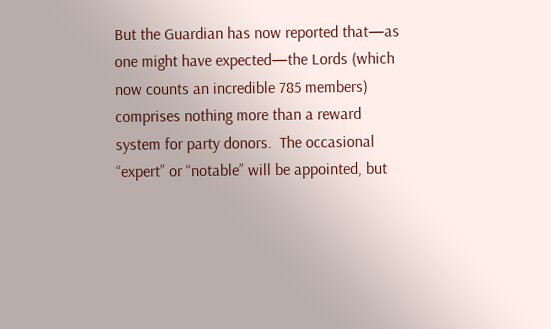But the Guardian has now reported that—as one might have expected—the Lords (which now counts an incredible 785 members) comprises nothing more than a reward system for party donors.  The occasional “expert” or “notable” will be appointed, but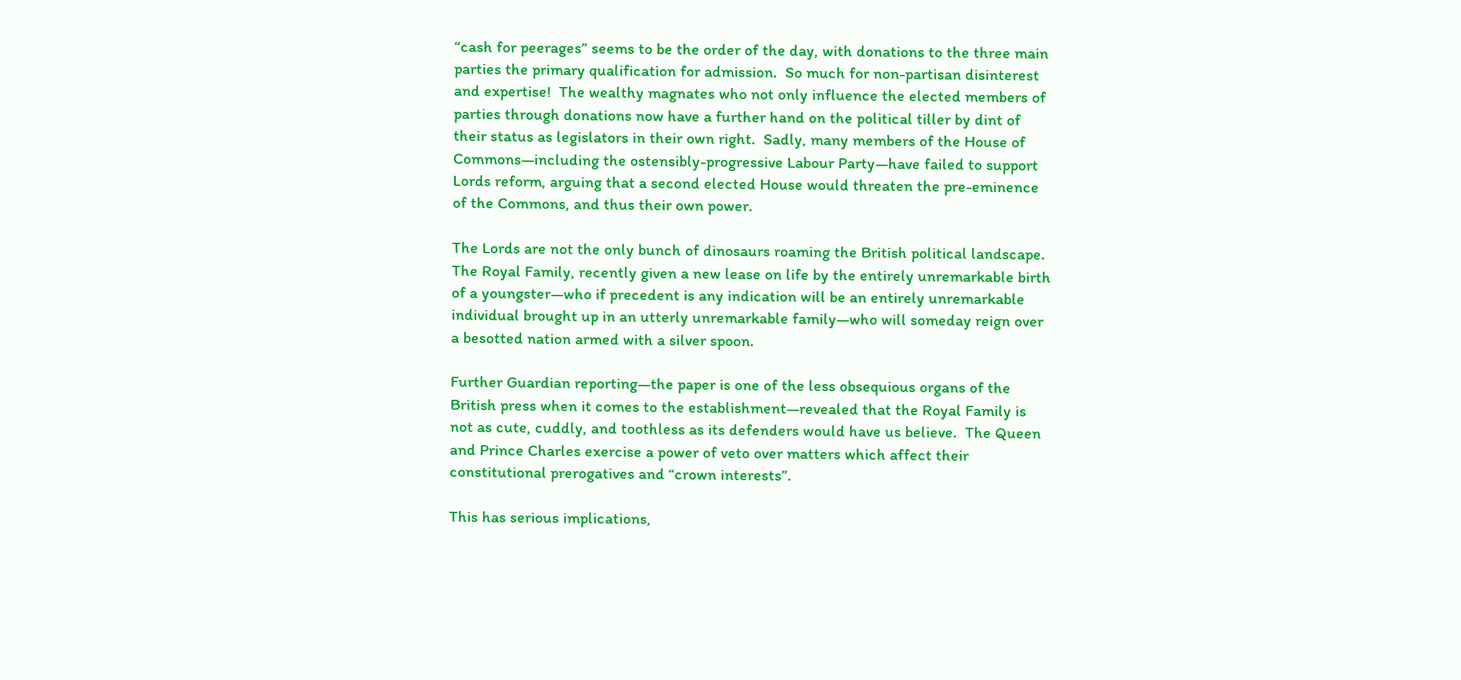“cash for peerages” seems to be the order of the day, with donations to the three main parties the primary qualification for admission.  So much for non-partisan disinterest and expertise!  The wealthy magnates who not only influence the elected members of parties through donations now have a further hand on the political tiller by dint of their status as legislators in their own right.  Sadly, many members of the House of Commons—including the ostensibly-progressive Labour Party—have failed to support Lords reform, arguing that a second elected House would threaten the pre-eminence of the Commons, and thus their own power.

The Lords are not the only bunch of dinosaurs roaming the British political landscape.  The Royal Family, recently given a new lease on life by the entirely unremarkable birth of a youngster—who if precedent is any indication will be an entirely unremarkable individual brought up in an utterly unremarkable family—who will someday reign over a besotted nation armed with a silver spoon.

Further Guardian reporting—the paper is one of the less obsequious organs of the British press when it comes to the establishment—revealed that the Royal Family is not as cute, cuddly, and toothless as its defenders would have us believe.  The Queen and Prince Charles exercise a power of veto over matters which affect their constitutional prerogatives and “crown interests”.

This has serious implications,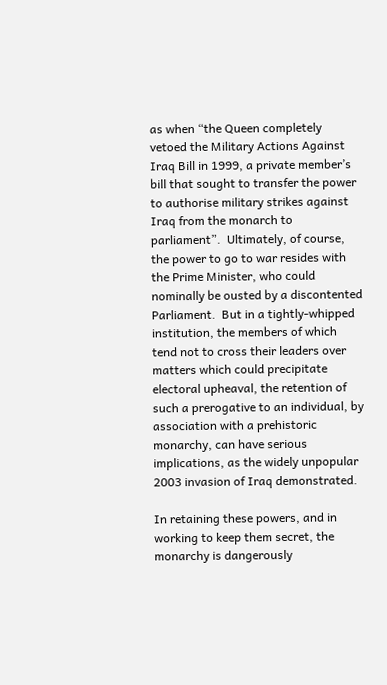as when “the Queen completely vetoed the Military Actions Against Iraq Bill in 1999, a private member’s bill that sought to transfer the power to authorise military strikes against Iraq from the monarch to parliament”.  Ultimately, of course, the power to go to war resides with the Prime Minister, who could nominally be ousted by a discontented Parliament.  But in a tightly-whipped institution, the members of which tend not to cross their leaders over matters which could precipitate electoral upheaval, the retention of such a prerogative to an individual, by association with a prehistoric monarchy, can have serious implications, as the widely unpopular 2003 invasion of Iraq demonstrated.

In retaining these powers, and in working to keep them secret, the monarchy is dangerously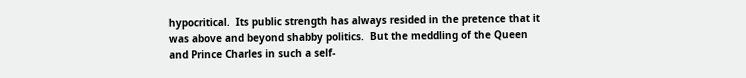hypocritical.  Its public strength has always resided in the pretence that it was above and beyond shabby politics.  But the meddling of the Queen and Prince Charles in such a self-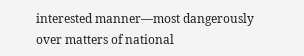interested manner—most dangerously over matters of national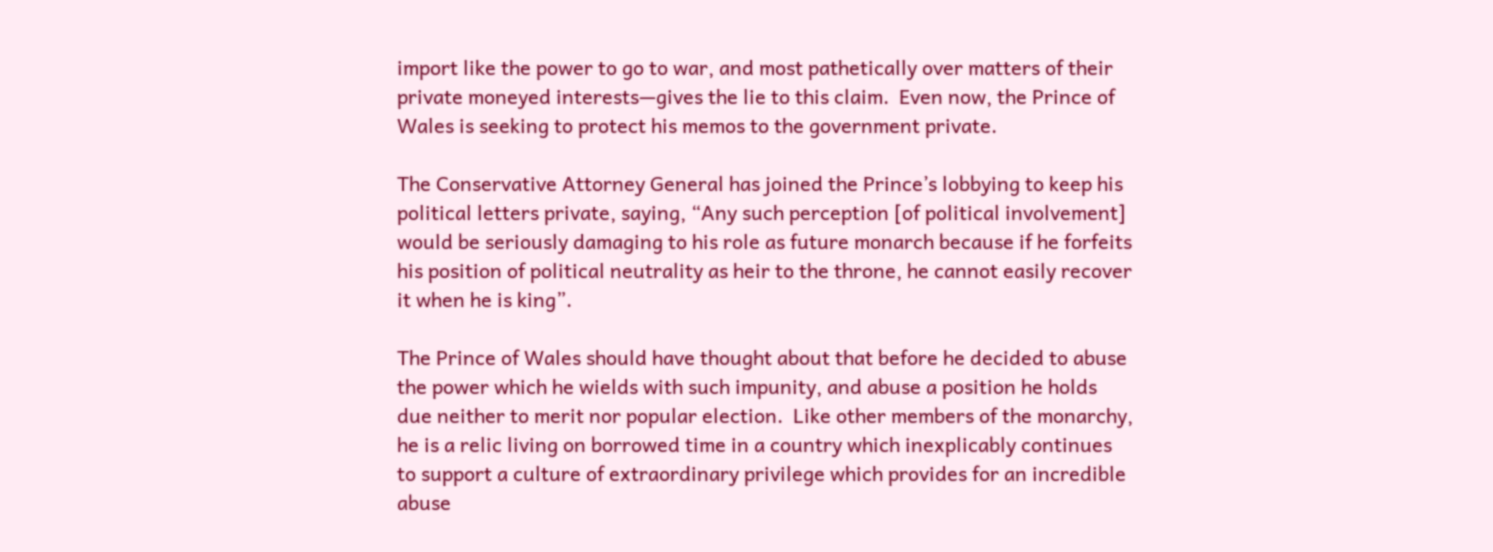import like the power to go to war, and most pathetically over matters of their private moneyed interests—gives the lie to this claim.  Even now, the Prince of Wales is seeking to protect his memos to the government private.

The Conservative Attorney General has joined the Prince’s lobbying to keep his political letters private, saying, “Any such perception [of political involvement] would be seriously damaging to his role as future monarch because if he forfeits his position of political neutrality as heir to the throne, he cannot easily recover it when he is king”.

The Prince of Wales should have thought about that before he decided to abuse the power which he wields with such impunity, and abuse a position he holds due neither to merit nor popular election.  Like other members of the monarchy, he is a relic living on borrowed time in a country which inexplicably continues to support a culture of extraordinary privilege which provides for an incredible abuse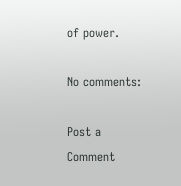of power.

No comments:

Post a Comment